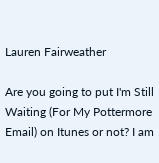Lauren Fairweather

Are you going to put I'm Still Waiting (For My Pottermore Email) on Itunes or not? I am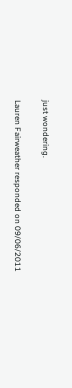just wondering.

Lauren Fairweather responded on 09/06/2011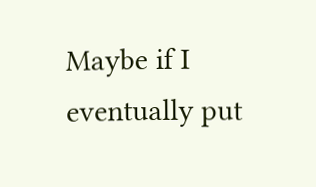Maybe if I eventually put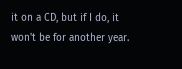it on a CD, but if I do, it won't be for another year.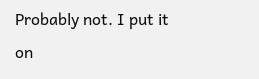Probably not. I put it on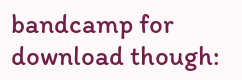bandcamp for download though: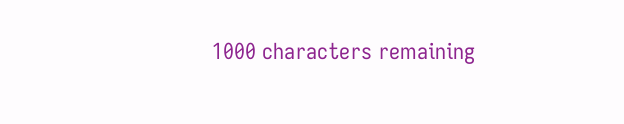1000 characters remaining